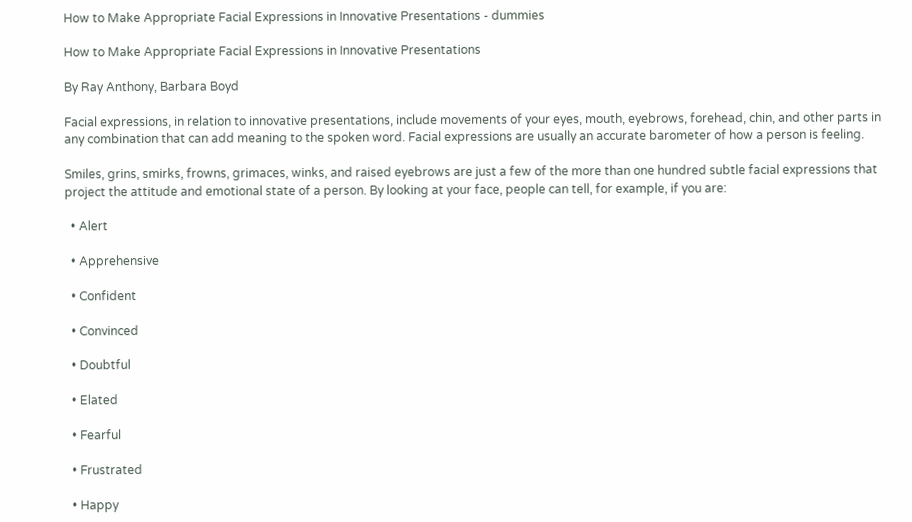How to Make Appropriate Facial Expressions in Innovative Presentations - dummies

How to Make Appropriate Facial Expressions in Innovative Presentations

By Ray Anthony, Barbara Boyd

Facial expressions, in relation to innovative presentations, include movements of your eyes, mouth, eyebrows, forehead, chin, and other parts in any combination that can add meaning to the spoken word. Facial expressions are usually an accurate barometer of how a person is feeling.

Smiles, grins, smirks, frowns, grimaces, winks, and raised eyebrows are just a few of the more than one hundred subtle facial expressions that project the attitude and emotional state of a person. By looking at your face, people can tell, for example, if you are:

  • Alert

  • Apprehensive

  • Confident

  • Convinced

  • Doubtful

  • Elated

  • Fearful

  • Frustrated

  • Happy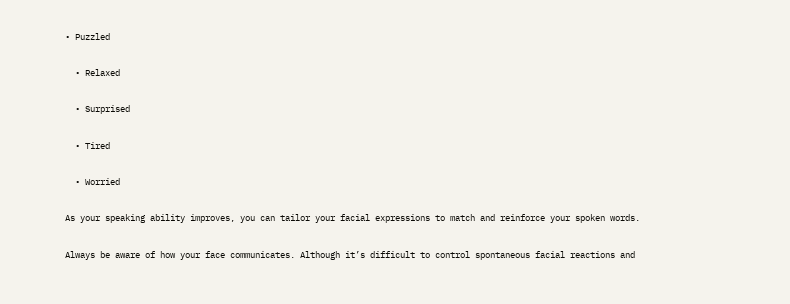• Puzzled

  • Relaxed

  • Surprised

  • Tired

  • Worried

As your speaking ability improves, you can tailor your facial expressions to match and reinforce your spoken words.

Always be aware of how your face communicates. Although it’s difficult to control spontaneous facial reactions and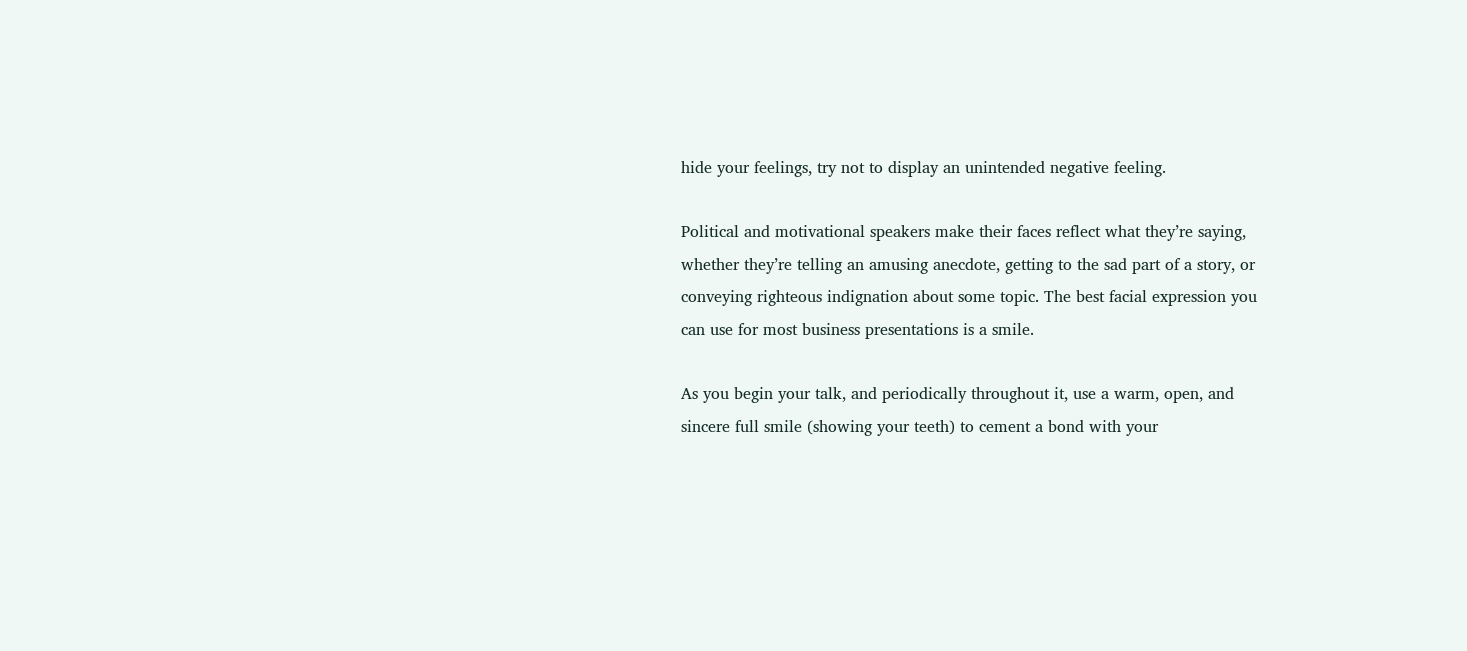hide your feelings, try not to display an unintended negative feeling.

Political and motivational speakers make their faces reflect what they’re saying, whether they’re telling an amusing anecdote, getting to the sad part of a story, or conveying righteous indignation about some topic. The best facial expression you can use for most business presentations is a smile.

As you begin your talk, and periodically throughout it, use a warm, open, and sincere full smile (showing your teeth) to cement a bond with your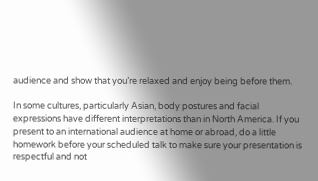audience and show that you’re relaxed and enjoy being before them.

In some cultures, particularly Asian, body postures and facial expressions have different interpretations than in North America. If you present to an international audience at home or abroad, do a little homework before your scheduled talk to make sure your presentation is respectful and not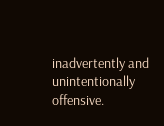inadvertently and unintentionally offensive.